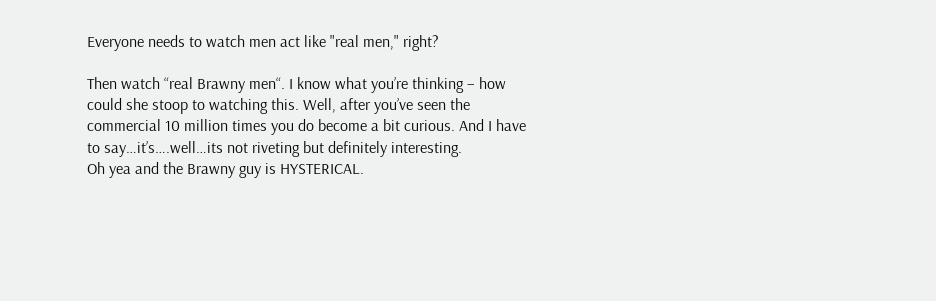Everyone needs to watch men act like "real men," right?

Then watch “real Brawny men“. I know what you’re thinking – how could she stoop to watching this. Well, after you’ve seen the commercial 10 million times you do become a bit curious. And I have to say…it’s….well…its not riveting but definitely interesting.
Oh yea and the Brawny guy is HYSTERICAL.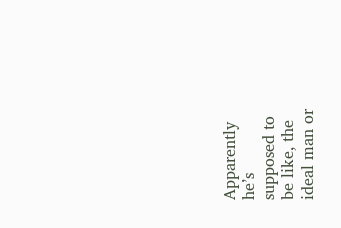Apparently he’s supposed to be like, the ideal man or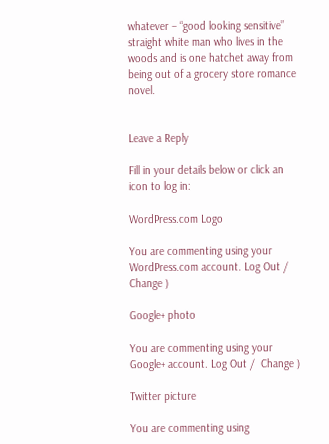whatever – “good looking sensitive” straight white man who lives in the woods and is one hatchet away from being out of a grocery store romance novel.


Leave a Reply

Fill in your details below or click an icon to log in:

WordPress.com Logo

You are commenting using your WordPress.com account. Log Out /  Change )

Google+ photo

You are commenting using your Google+ account. Log Out /  Change )

Twitter picture

You are commenting using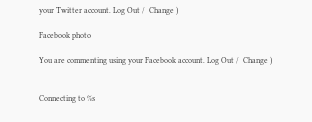your Twitter account. Log Out /  Change )

Facebook photo

You are commenting using your Facebook account. Log Out /  Change )


Connecting to %s